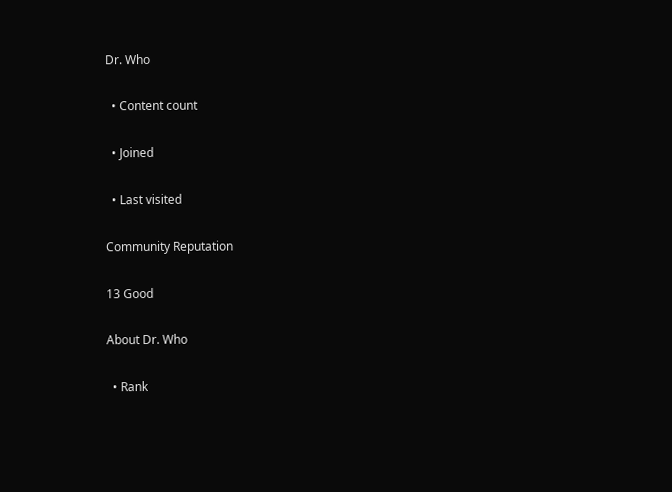Dr. Who

  • Content count

  • Joined

  • Last visited

Community Reputation

13 Good

About Dr. Who

  • Rank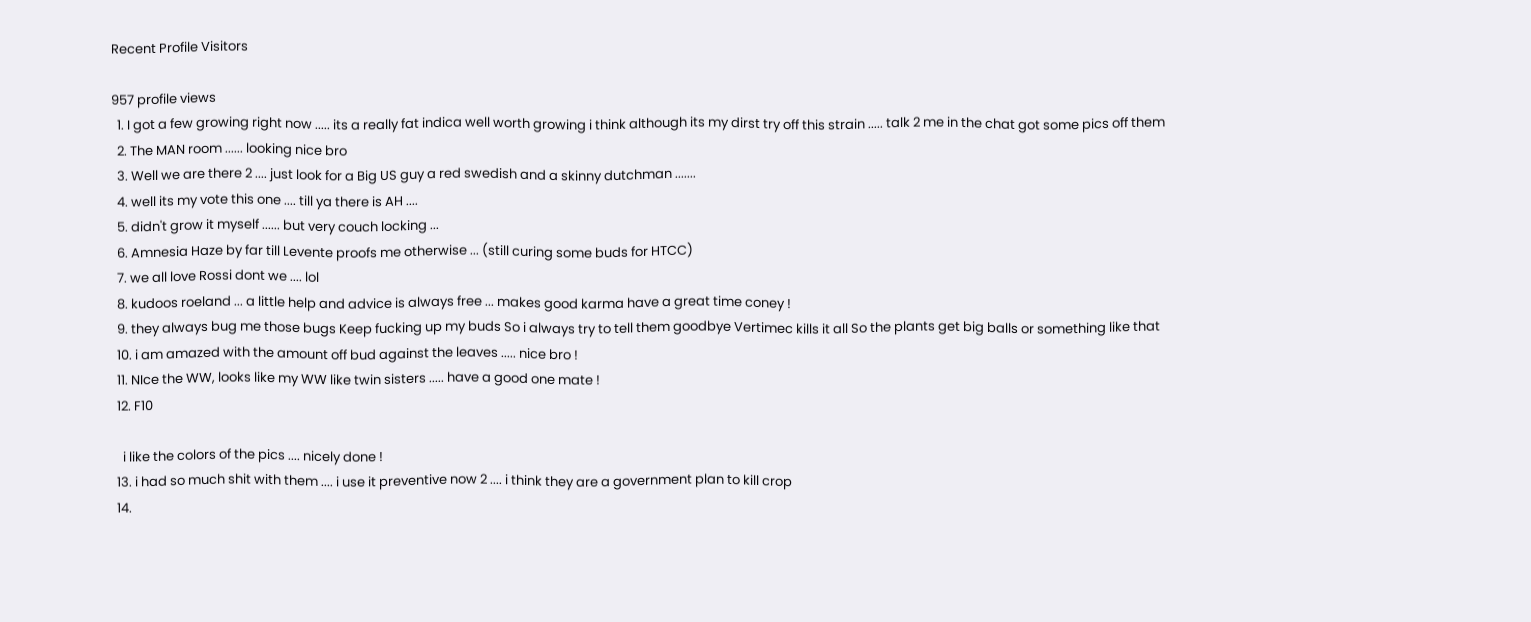Recent Profile Visitors

957 profile views
  1. I got a few growing right now ..... its a really fat indica well worth growing i think although its my dirst try off this strain ..... talk 2 me in the chat got some pics off them
  2. The MAN room ...... looking nice bro
  3. Well we are there 2 .... just look for a Big US guy a red swedish and a skinny dutchman .......
  4. well its my vote this one .... till ya there is AH ....
  5. didn't grow it myself ...... but very couch locking ...
  6. Amnesia Haze by far till Levente proofs me otherwise ... (still curing some buds for HTCC)
  7. we all love Rossi dont we .... lol
  8. kudoos roeland ... a little help and advice is always free ... makes good karma have a great time coney !
  9. they always bug me those bugs Keep fucking up my buds So i always try to tell them goodbye Vertimec kills it all So the plants get big balls or something like that
  10. i am amazed with the amount off bud against the leaves ..... nice bro !
  11. NIce the WW, looks like my WW like twin sisters ..... have a good one mate !
  12. F10

    i like the colors of the pics .... nicely done !
  13. i had so much shit with them .... i use it preventive now 2 .... i think they are a government plan to kill crop
  14.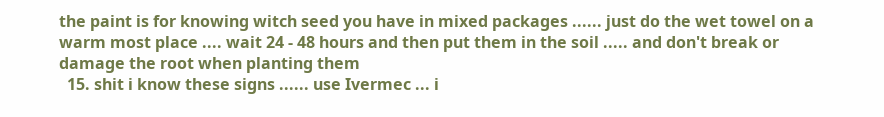the paint is for knowing witch seed you have in mixed packages ...... just do the wet towel on a warm most place .... wait 24 - 48 hours and then put them in the soil ..... and don't break or damage the root when planting them
  15. shit i know these signs ...... use Ivermec ... i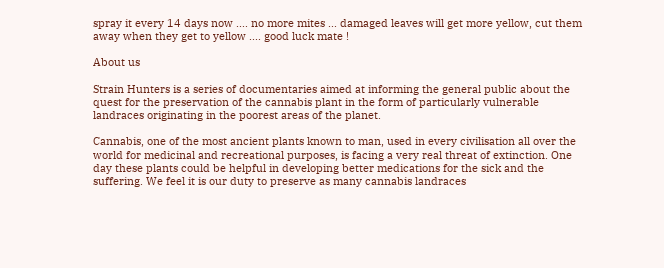spray it every 14 days now .... no more mites ... damaged leaves will get more yellow, cut them away when they get to yellow .... good luck mate !

About us

Strain Hunters is a series of documentaries aimed at informing the general public about the quest for the preservation of the cannabis plant in the form of particularly vulnerable landraces originating in the poorest areas of the planet.

Cannabis, one of the most ancient plants known to man, used in every civilisation all over the world for medicinal and recreational purposes, is facing a very real threat of extinction. One day these plants could be helpful in developing better medications for the sick and the suffering. We feel it is our duty to preserve as many cannabis landraces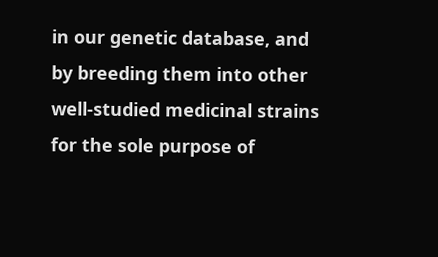in our genetic database, and by breeding them into other well-studied medicinal strains for the sole purpose of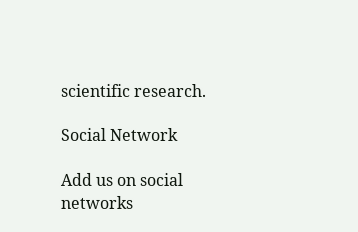scientific research.

Social Network

Add us on social networks